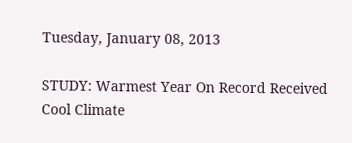Tuesday, January 08, 2013

STUDY: Warmest Year On Record Received Cool Climate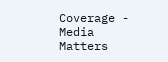Coverage - Media Matters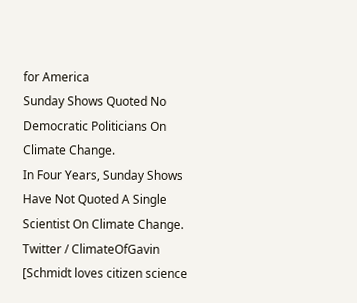for America
Sunday Shows Quoted No Democratic Politicians On Climate Change.
In Four Years, Sunday Shows Have Not Quoted A Single Scientist On Climate Change.
Twitter / ClimateOfGavin [Schmidt loves citizen science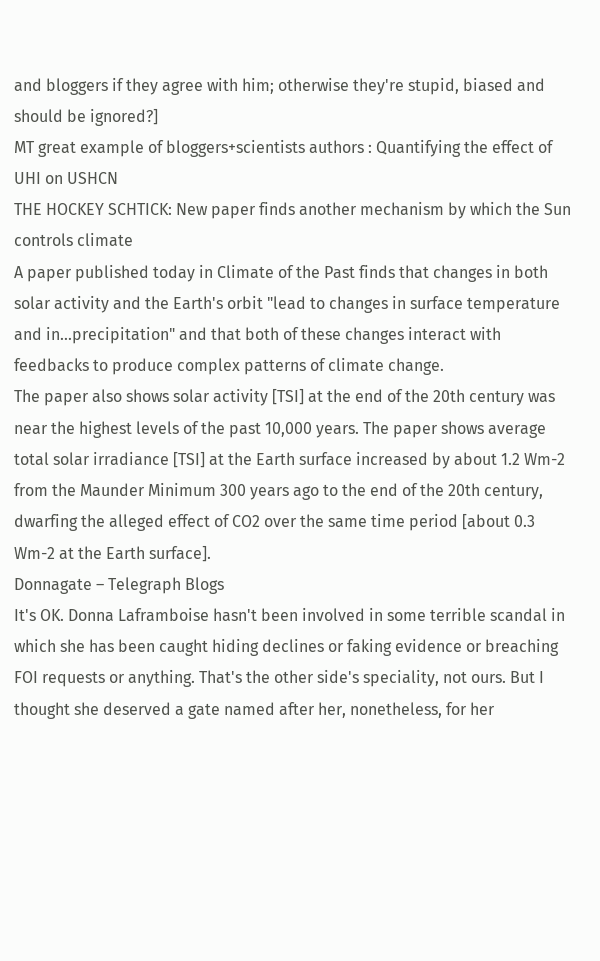and bloggers if they agree with him; otherwise they're stupid, biased and should be ignored?]
MT great example of bloggers+scientists authors : Quantifying the effect of UHI on USHCN
THE HOCKEY SCHTICK: New paper finds another mechanism by which the Sun controls climate
A paper published today in Climate of the Past finds that changes in both solar activity and the Earth's orbit "lead to changes in surface temperature and in...precipitation" and that both of these changes interact with feedbacks to produce complex patterns of climate change.
The paper also shows solar activity [TSI] at the end of the 20th century was near the highest levels of the past 10,000 years. The paper shows average total solar irradiance [TSI] at the Earth surface increased by about 1.2 Wm-2 from the Maunder Minimum 300 years ago to the end of the 20th century, dwarfing the alleged effect of CO2 over the same time period [about 0.3 Wm-2 at the Earth surface].
Donnagate – Telegraph Blogs
It's OK. Donna Laframboise hasn't been involved in some terrible scandal in which she has been caught hiding declines or faking evidence or breaching FOI requests or anything. That's the other side's speciality, not ours. But I thought she deserved a gate named after her, nonetheless, for her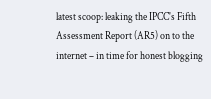latest scoop: leaking the IPCC's Fifth Assessment Report (AR5) on to the internet – in time for honest blogging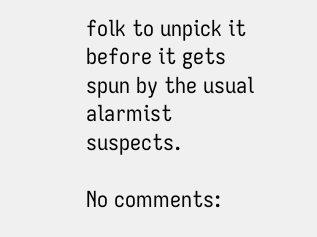folk to unpick it before it gets spun by the usual alarmist suspects.

No comments: